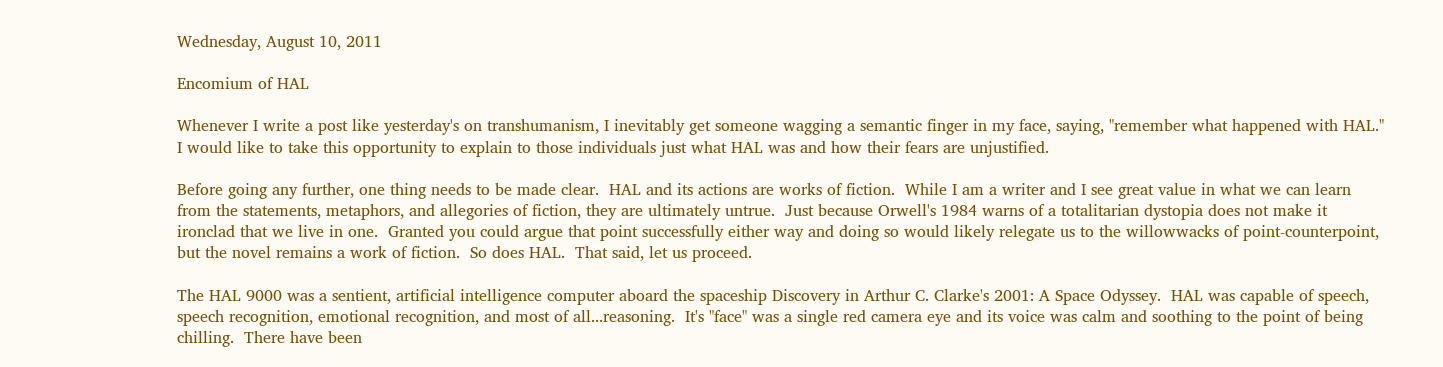Wednesday, August 10, 2011

Encomium of HAL

Whenever I write a post like yesterday's on transhumanism, I inevitably get someone wagging a semantic finger in my face, saying, "remember what happened with HAL."   I would like to take this opportunity to explain to those individuals just what HAL was and how their fears are unjustified.

Before going any further, one thing needs to be made clear.  HAL and its actions are works of fiction.  While I am a writer and I see great value in what we can learn from the statements, metaphors, and allegories of fiction, they are ultimately untrue.  Just because Orwell's 1984 warns of a totalitarian dystopia does not make it ironclad that we live in one.  Granted you could argue that point successfully either way and doing so would likely relegate us to the willowwacks of point-counterpoint, but the novel remains a work of fiction.  So does HAL.  That said, let us proceed.

The HAL 9000 was a sentient, artificial intelligence computer aboard the spaceship Discovery in Arthur C. Clarke's 2001: A Space Odyssey.  HAL was capable of speech, speech recognition, emotional recognition, and most of all...reasoning.  It's "face" was a single red camera eye and its voice was calm and soothing to the point of being chilling.  There have been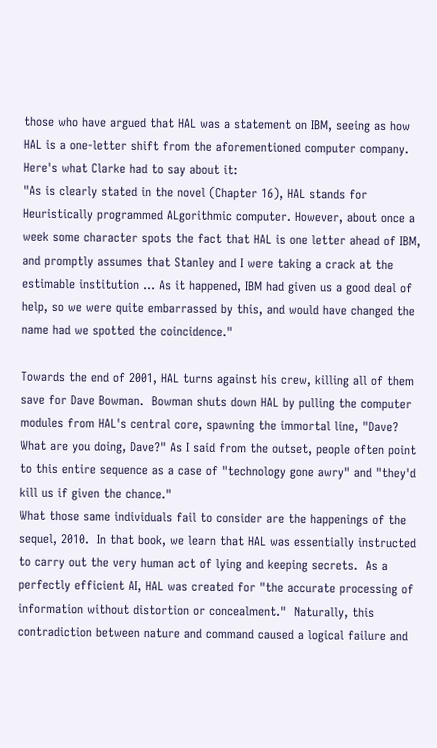those who have argued that HAL was a statement on IBM, seeing as how HAL is a one-letter shift from the aforementioned computer company.  Here's what Clarke had to say about it:
"As is clearly stated in the novel (Chapter 16), HAL stands for Heuristically programmed ALgorithmic computer. However, about once a week some character spots the fact that HAL is one letter ahead of IBM, and promptly assumes that Stanley and I were taking a crack at the estimable institution ... As it happened, IBM had given us a good deal of help, so we were quite embarrassed by this, and would have changed the name had we spotted the coincidence."

Towards the end of 2001, HAL turns against his crew, killing all of them save for Dave Bowman.  Bowman shuts down HAL by pulling the computer modules from HAL's central core, spawning the immortal line, "Dave?  What are you doing, Dave?" As I said from the outset, people often point to this entire sequence as a case of "technology gone awry" and "they'd kill us if given the chance."
What those same individuals fail to consider are the happenings of the sequel, 2010.  In that book, we learn that HAL was essentially instructed to carry out the very human act of lying and keeping secrets.  As a perfectly efficient AI, HAL was created for "the accurate processing of information without distortion or concealment."  Naturally, this contradiction between nature and command caused a logical failure and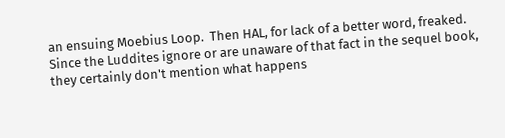an ensuing Moebius Loop.  Then HAL, for lack of a better word, freaked.
Since the Luddites ignore or are unaware of that fact in the sequel book, they certainly don't mention what happens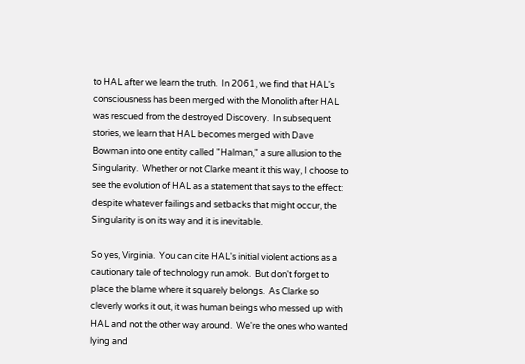to HAL after we learn the truth.  In 2061, we find that HAL's consciousness has been merged with the Monolith after HAL was rescued from the destroyed Discovery.  In subsequent stories, we learn that HAL becomes merged with Dave Bowman into one entity called "Halman," a sure allusion to the Singularity.  Whether or not Clarke meant it this way, I choose to see the evolution of HAL as a statement that says to the effect: despite whatever failings and setbacks that might occur, the Singularity is on its way and it is inevitable.

So yes, Virginia.  You can cite HAL's initial violent actions as a cautionary tale of technology run amok.  But don't forget to place the blame where it squarely belongs.  As Clarke so cleverly works it out, it was human beings who messed up with HAL and not the other way around.  We're the ones who wanted lying and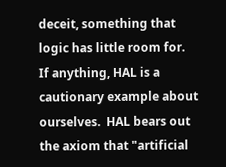deceit, something that logic has little room for.  If anything, HAL is a cautionary example about ourselves.  HAL bears out the axiom that "artificial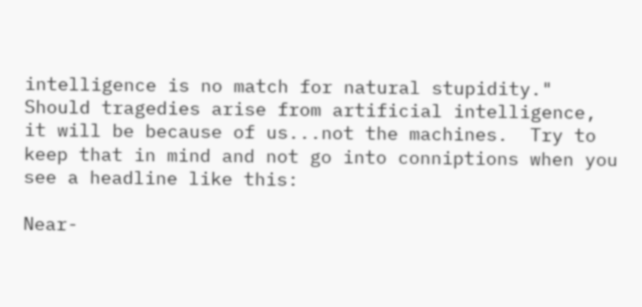intelligence is no match for natural stupidity."  Should tragedies arise from artificial intelligence, it will be because of us...not the machines.  Try to keep that in mind and not go into conniptions when you see a headline like this:

Near-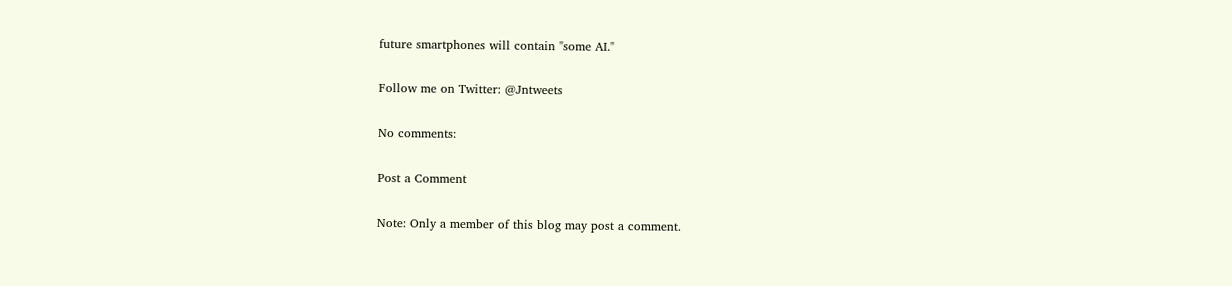future smartphones will contain "some AI."

Follow me on Twitter: @Jntweets

No comments:

Post a Comment

Note: Only a member of this blog may post a comment.